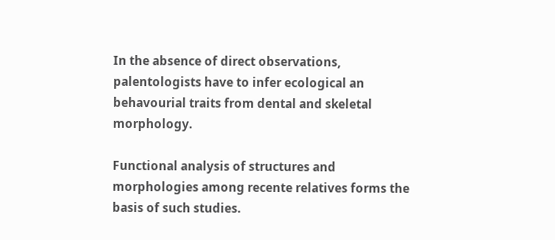In the absence of direct observations, palentologists have to infer ecological an behavourial traits from dental and skeletal morphology.

Functional analysis of structures and morphologies among recente relatives forms the basis of such studies.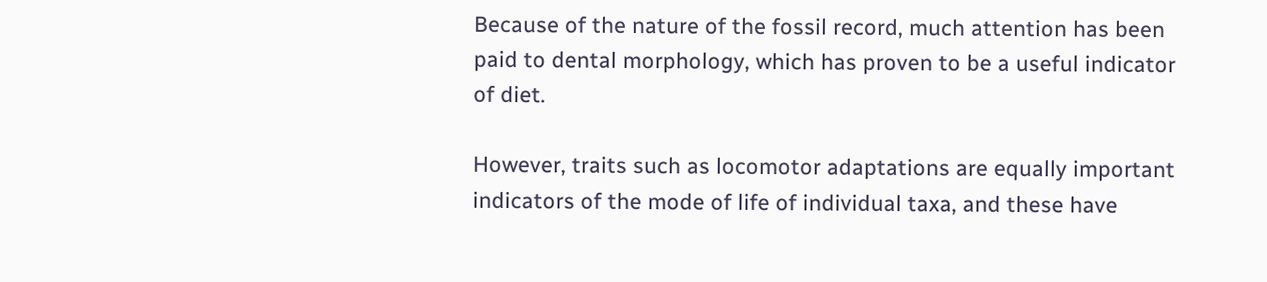Because of the nature of the fossil record, much attention has been paid to dental morphology, which has proven to be a useful indicator of diet.

However, traits such as locomotor adaptations are equally important indicators of the mode of life of individual taxa, and these have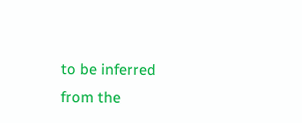to be inferred from the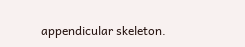appendicular skeleton.